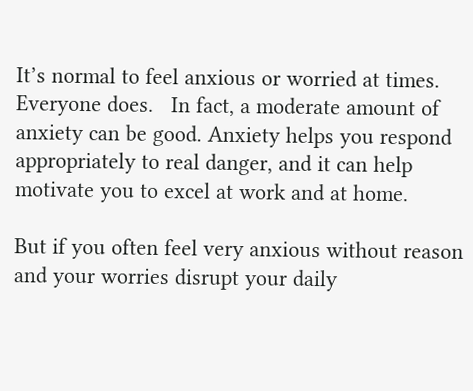It’s normal to feel anxious or worried at times.  Everyone does.   In fact, a moderate amount of anxiety can be good. Anxiety helps you respond appropriately to real danger, and it can help motivate you to excel at work and at home.

But if you often feel very anxious without reason and your worries disrupt your daily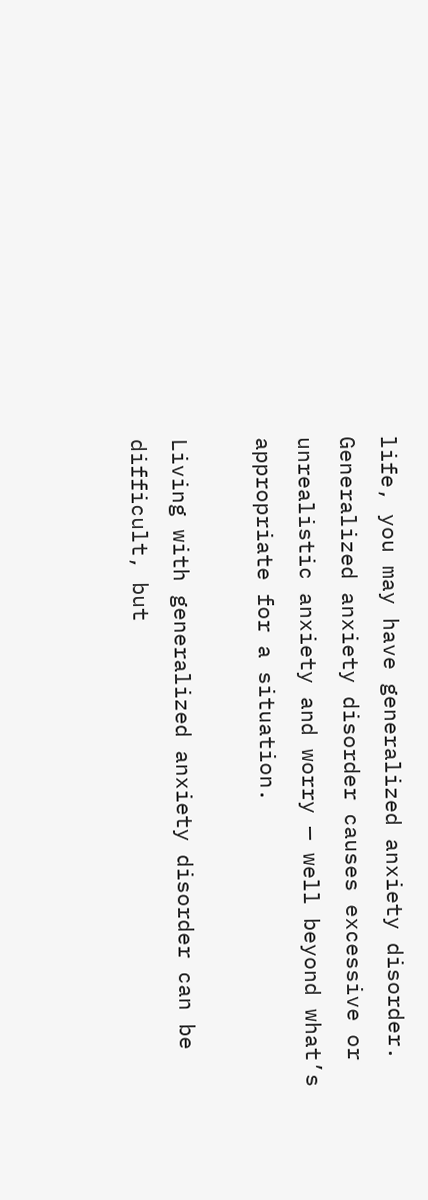life, you may have generalized anxiety disorder.  Generalized anxiety disorder causes excessive or unrealistic anxiety and worry — well beyond what’s appropriate for a situation.

Living with generalized anxiety disorder can be difficult, but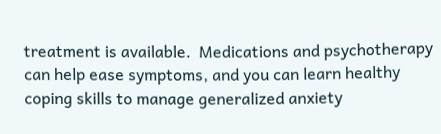treatment is available.  Medications and psychotherapy can help ease symptoms, and you can learn healthy coping skills to manage generalized anxiety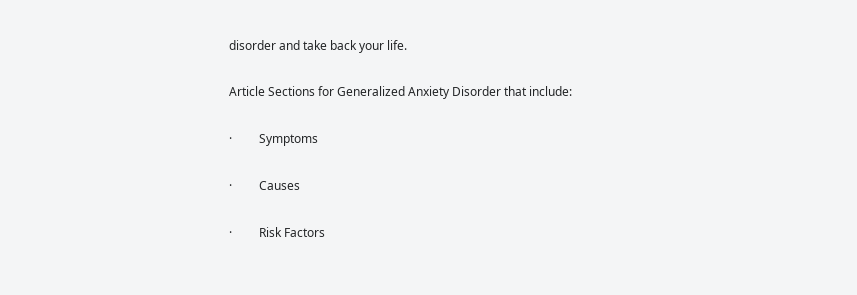disorder and take back your life.

Article Sections for Generalized Anxiety Disorder that include:

·         Symptoms

·         Causes

·         Risk Factors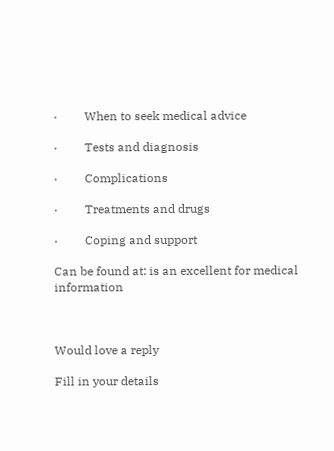·         When to seek medical advice

·         Tests and diagnosis

·         Complications

·         Treatments and drugs

·         Coping and support

Can be found at: is an excellent for medical information



Would love a reply

Fill in your details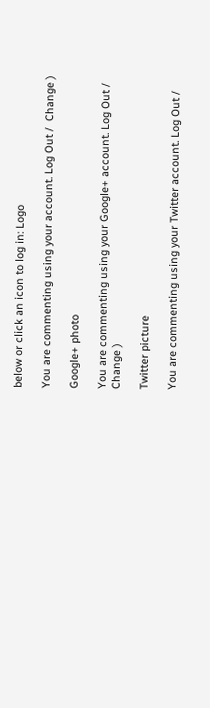below or click an icon to log in: Logo

You are commenting using your account. Log Out /  Change )

Google+ photo

You are commenting using your Google+ account. Log Out /  Change )

Twitter picture

You are commenting using your Twitter account. Log Out /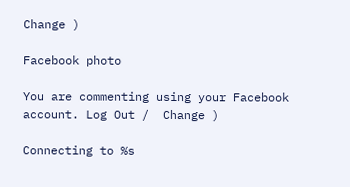Change )

Facebook photo

You are commenting using your Facebook account. Log Out /  Change )

Connecting to %s